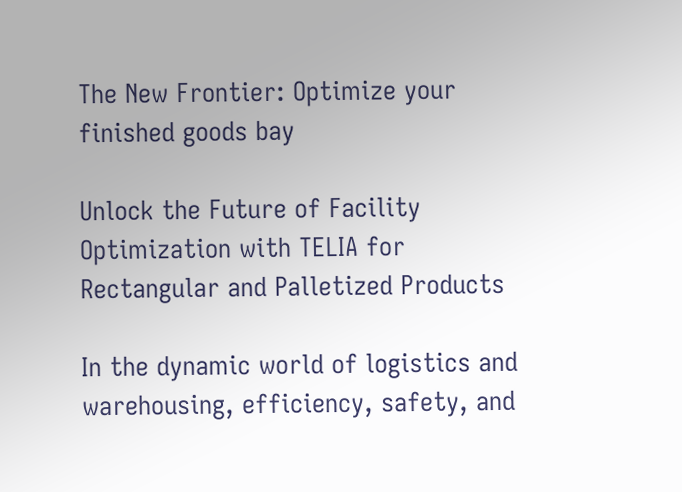The New Frontier: Optimize your finished goods bay

Unlock the Future of Facility Optimization with TELIA for Rectangular and Palletized Products

In the dynamic world of logistics and warehousing, efficiency, safety, and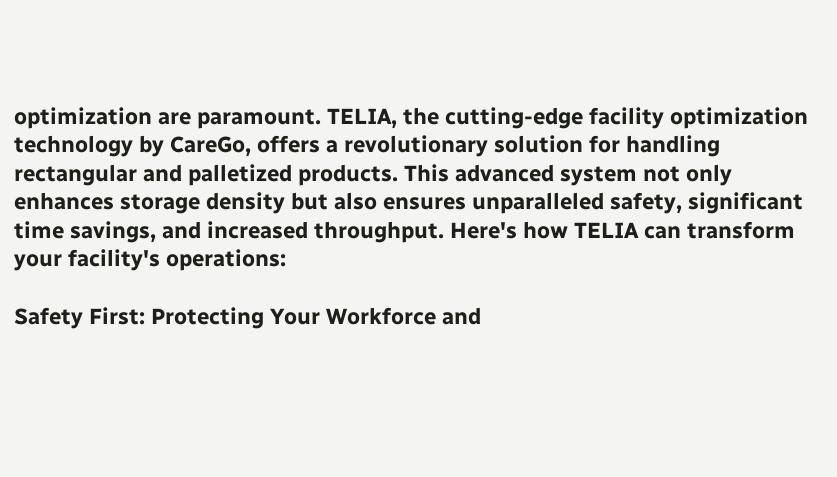optimization are paramount. TELIA, the cutting-edge facility optimization technology by CareGo, offers a revolutionary solution for handling rectangular and palletized products. This advanced system not only enhances storage density but also ensures unparalleled safety, significant time savings, and increased throughput. Here's how TELIA can transform your facility's operations:

Safety First: Protecting Your Workforce and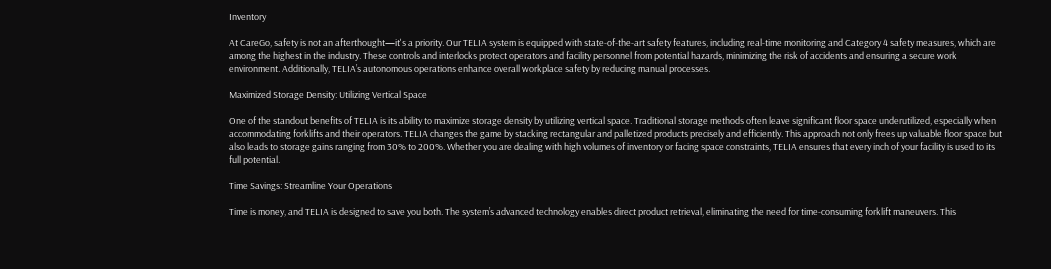Inventory

At CareGo, safety is not an afterthought—it's a priority. Our TELIA system is equipped with state-of-the-art safety features, including real-time monitoring and Category 4 safety measures, which are among the highest in the industry. These controls and interlocks protect operators and facility personnel from potential hazards, minimizing the risk of accidents and ensuring a secure work environment. Additionally, TELIA’s autonomous operations enhance overall workplace safety by reducing manual processes.

Maximized Storage Density: Utilizing Vertical Space

One of the standout benefits of TELIA is its ability to maximize storage density by utilizing vertical space. Traditional storage methods often leave significant floor space underutilized, especially when accommodating forklifts and their operators. TELIA changes the game by stacking rectangular and palletized products precisely and efficiently. This approach not only frees up valuable floor space but also leads to storage gains ranging from 30% to 200%. Whether you are dealing with high volumes of inventory or facing space constraints, TELIA ensures that every inch of your facility is used to its full potential.

Time Savings: Streamline Your Operations

Time is money, and TELIA is designed to save you both. The system’s advanced technology enables direct product retrieval, eliminating the need for time-consuming forklift maneuvers. This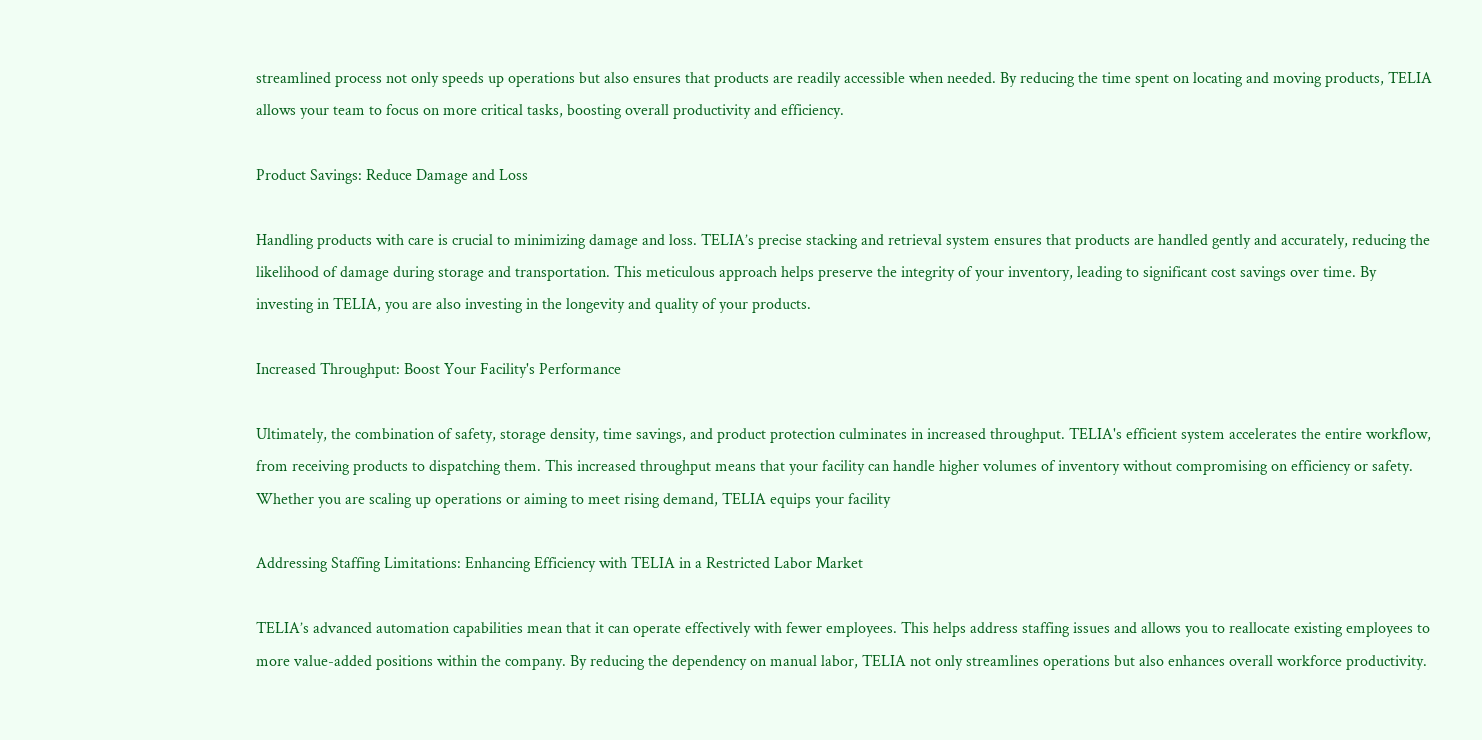streamlined process not only speeds up operations but also ensures that products are readily accessible when needed. By reducing the time spent on locating and moving products, TELIA allows your team to focus on more critical tasks, boosting overall productivity and efficiency.

Product Savings: Reduce Damage and Loss

Handling products with care is crucial to minimizing damage and loss. TELIA’s precise stacking and retrieval system ensures that products are handled gently and accurately, reducing the likelihood of damage during storage and transportation. This meticulous approach helps preserve the integrity of your inventory, leading to significant cost savings over time. By investing in TELIA, you are also investing in the longevity and quality of your products.

Increased Throughput: Boost Your Facility's Performance

Ultimately, the combination of safety, storage density, time savings, and product protection culminates in increased throughput. TELIA's efficient system accelerates the entire workflow, from receiving products to dispatching them. This increased throughput means that your facility can handle higher volumes of inventory without compromising on efficiency or safety. Whether you are scaling up operations or aiming to meet rising demand, TELIA equips your facility

Addressing Staffing Limitations: Enhancing Efficiency with TELIA in a Restricted Labor Market

TELIA’s advanced automation capabilities mean that it can operate effectively with fewer employees. This helps address staffing issues and allows you to reallocate existing employees to more value-added positions within the company. By reducing the dependency on manual labor, TELIA not only streamlines operations but also enhances overall workforce productivity.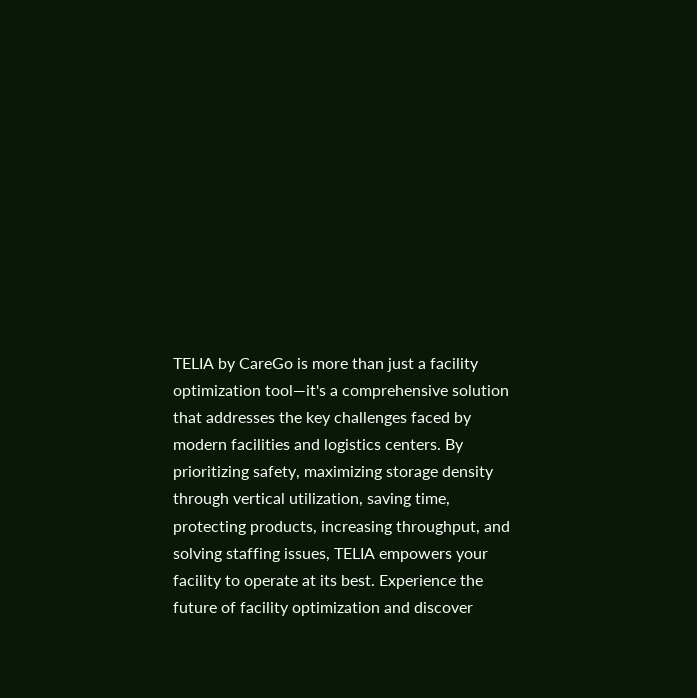TELIA by CareGo is more than just a facility optimization tool—it's a comprehensive solution that addresses the key challenges faced by modern facilities and logistics centers. By prioritizing safety, maximizing storage density through vertical utilization, saving time, protecting products, increasing throughput, and solving staffing issues, TELIA empowers your facility to operate at its best. Experience the future of facility optimization and discover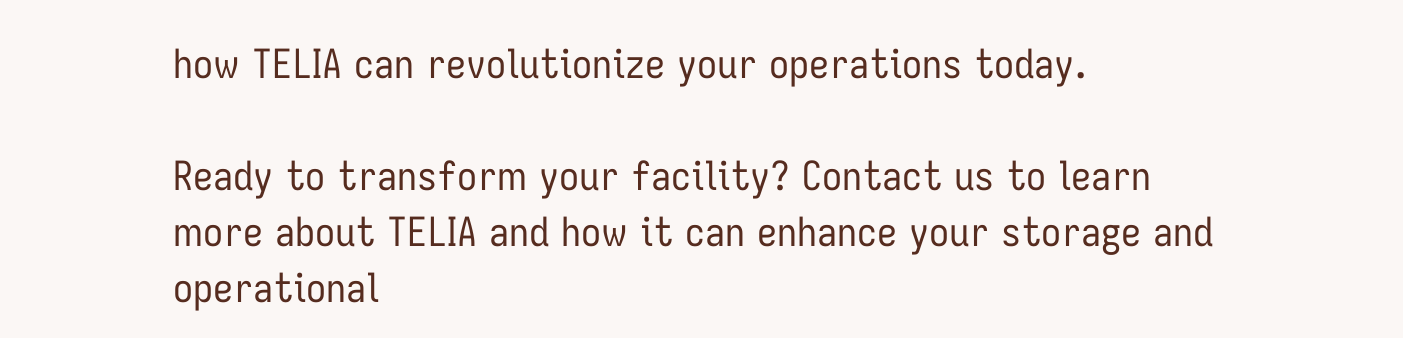how TELIA can revolutionize your operations today.

Ready to transform your facility? Contact us to learn more about TELIA and how it can enhance your storage and operational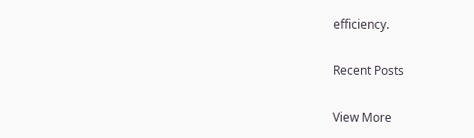efficiency.

Recent Posts

View More